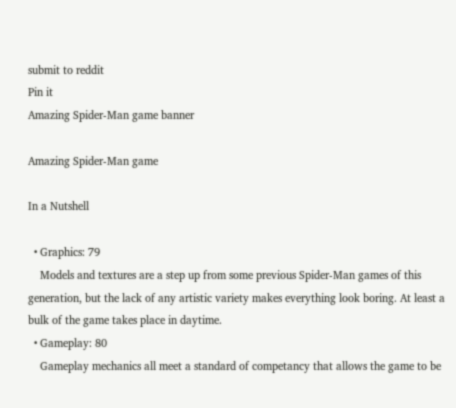submit to reddit
Pin it
Amazing Spider-Man game banner

Amazing Spider-Man game

In a Nutshell

  • Graphics: 79
    Models and textures are a step up from some previous Spider-Man games of this generation, but the lack of any artistic variety makes everything look boring. At least a bulk of the game takes place in daytime.
  • Gameplay: 80
    Gameplay mechanics all meet a standard of competancy that allows the game to be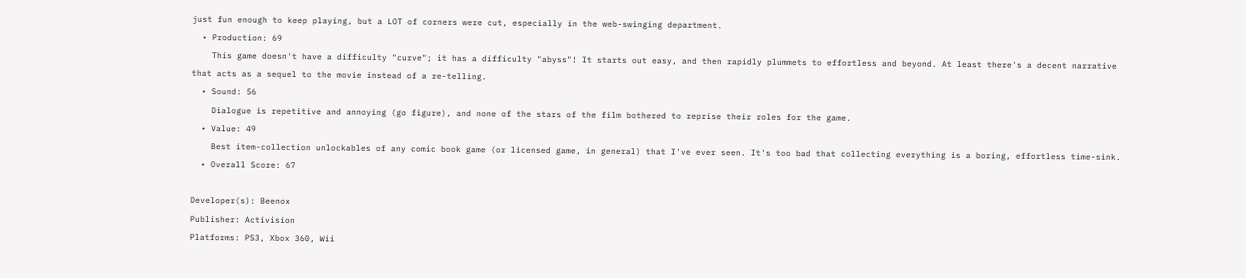just fun enough to keep playing, but a LOT of corners were cut, especially in the web-swinging department.
  • Production: 69
    This game doesn't have a difficulty "curve"; it has a difficulty "abyss"! It starts out easy, and then rapidly plummets to effortless and beyond. At least there's a decent narrative that acts as a sequel to the movie instead of a re-telling.
  • Sound: 56
    Dialogue is repetitive and annoying (go figure), and none of the stars of the film bothered to reprise their roles for the game.
  • Value: 49
    Best item-collection unlockables of any comic book game (or licensed game, in general) that I've ever seen. It's too bad that collecting everything is a boring, effortless time-sink.
  • Overall Score: 67

Developer(s): Beenox
Publisher: Activision
Platforms: PS3, Xbox 360, Wii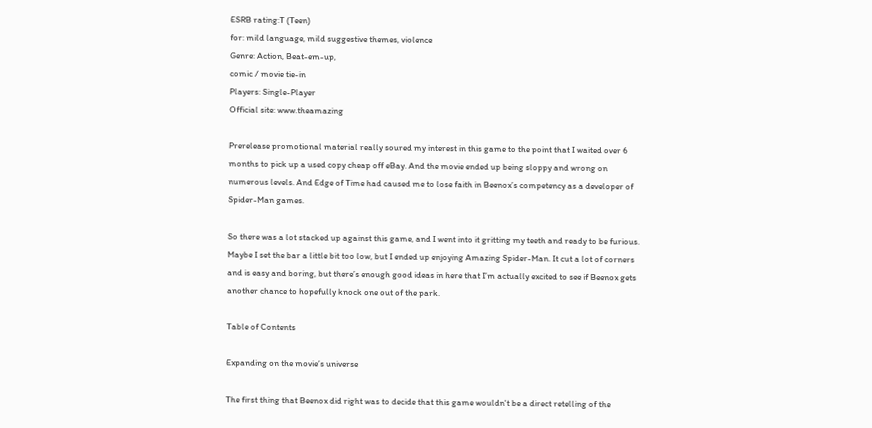ESRB rating:T (Teen)
for: mild language, mild suggestive themes, violence
Genre: Action, Beat-em-up,
comic / movie tie-in
Players: Single-Player
Official site: www.theamazing

Prerelease promotional material really soured my interest in this game to the point that I waited over 6 months to pick up a used copy cheap off eBay. And the movie ended up being sloppy and wrong on numerous levels. And Edge of Time had caused me to lose faith in Beenox’s competency as a developer of Spider-Man games.

So there was a lot stacked up against this game, and I went into it gritting my teeth and ready to be furious. Maybe I set the bar a little bit too low, but I ended up enjoying Amazing Spider-Man. It cut a lot of corners and is easy and boring, but there’s enough good ideas in here that I’m actually excited to see if Beenox gets another chance to hopefully knock one out of the park.

Table of Contents

Expanding on the movie’s universe

The first thing that Beenox did right was to decide that this game wouldn't be a direct retelling of the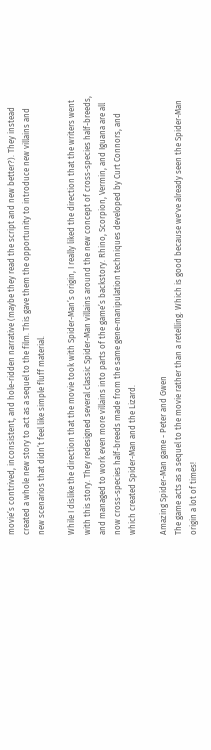movie’s contrived, inconsistent, and hole-ridden narrative (maybe they read the script and new better?). They instead created a whole new story to act as a sequel to the film. This gave them the opportunity to introduce new villains and new scenarios that didn’t feel like simple fluff material.

While I dislike the direction that the movie took with Spider-Man’s origin, I really liked the direction that the writers went with this story. They redesigned several classic Spider-Man villains around the new concept of cross-species half-breeds, and managed to work even more villains into parts of the game’s backstory. Rhino, Scorpion, Vermin, and Iguana are all now cross-species half-breeds made from the same gene-manipulation techniques developed by Curt Connors, and which created Spider-Man and the Lizard.

Amazing Spider-Man game - Peter and Gwen
The game acts as a sequel to the movie rather than a retelling. Which is good because we've already seen the Spider-Man origin a lot of times!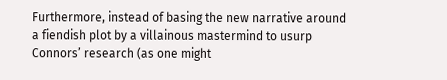Furthermore, instead of basing the new narrative around a fiendish plot by a villainous mastermind to usurp Connors’ research (as one might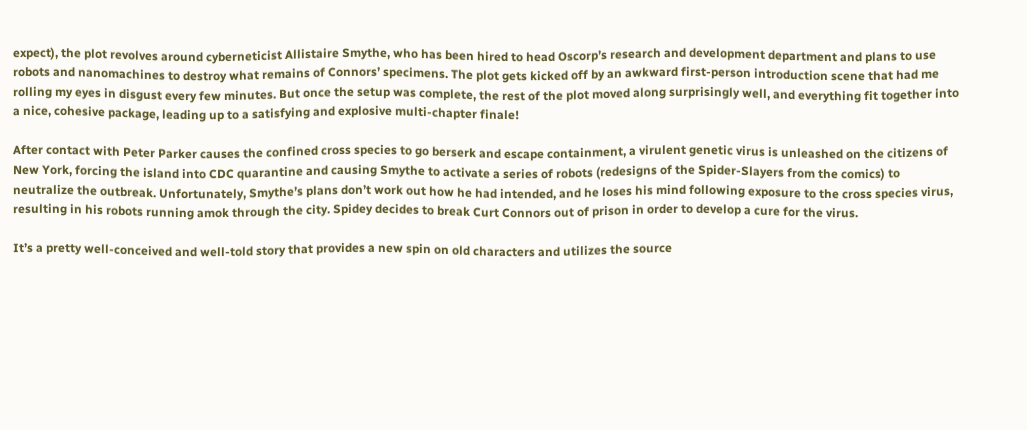expect), the plot revolves around cyberneticist Allistaire Smythe, who has been hired to head Oscorp’s research and development department and plans to use robots and nanomachines to destroy what remains of Connors’ specimens. The plot gets kicked off by an awkward first-person introduction scene that had me rolling my eyes in disgust every few minutes. But once the setup was complete, the rest of the plot moved along surprisingly well, and everything fit together into a nice, cohesive package, leading up to a satisfying and explosive multi-chapter finale!

After contact with Peter Parker causes the confined cross species to go berserk and escape containment, a virulent genetic virus is unleashed on the citizens of New York, forcing the island into CDC quarantine and causing Smythe to activate a series of robots (redesigns of the Spider-Slayers from the comics) to neutralize the outbreak. Unfortunately, Smythe’s plans don’t work out how he had intended, and he loses his mind following exposure to the cross species virus, resulting in his robots running amok through the city. Spidey decides to break Curt Connors out of prison in order to develop a cure for the virus.

It’s a pretty well-conceived and well-told story that provides a new spin on old characters and utilizes the source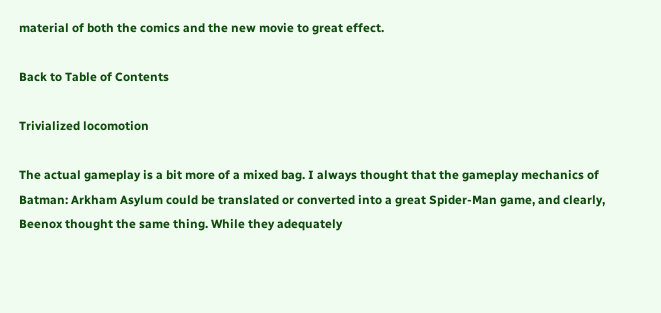material of both the comics and the new movie to great effect.

Back to Table of Contents

Trivialized locomotion

The actual gameplay is a bit more of a mixed bag. I always thought that the gameplay mechanics of Batman: Arkham Asylum could be translated or converted into a great Spider-Man game, and clearly, Beenox thought the same thing. While they adequately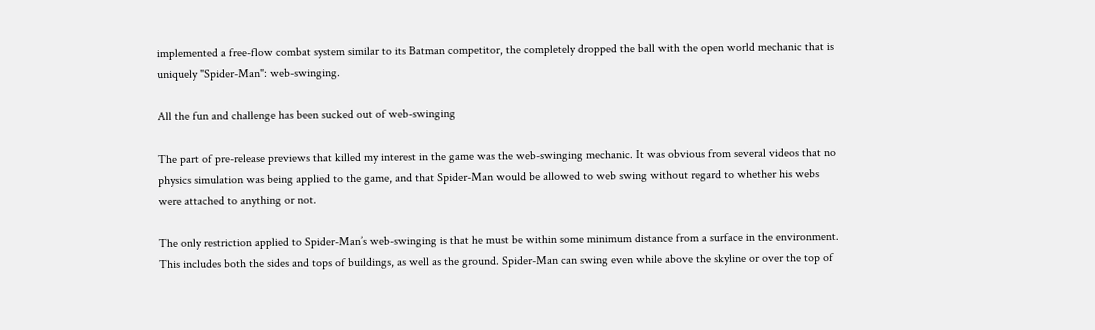implemented a free-flow combat system similar to its Batman competitor, the completely dropped the ball with the open world mechanic that is uniquely "Spider-Man": web-swinging.

All the fun and challenge has been sucked out of web-swinging

The part of pre-release previews that killed my interest in the game was the web-swinging mechanic. It was obvious from several videos that no physics simulation was being applied to the game, and that Spider-Man would be allowed to web swing without regard to whether his webs were attached to anything or not.

The only restriction applied to Spider-Man’s web-swinging is that he must be within some minimum distance from a surface in the environment. This includes both the sides and tops of buildings, as well as the ground. Spider-Man can swing even while above the skyline or over the top of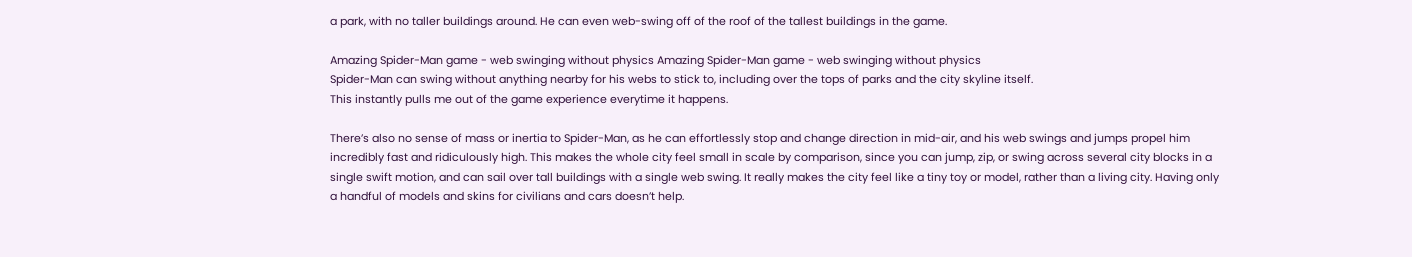a park, with no taller buildings around. He can even web-swing off of the roof of the tallest buildings in the game.

Amazing Spider-Man game - web swinging without physics Amazing Spider-Man game - web swinging without physics
Spider-Man can swing without anything nearby for his webs to stick to, including over the tops of parks and the city skyline itself.
This instantly pulls me out of the game experience everytime it happens.

There’s also no sense of mass or inertia to Spider-Man, as he can effortlessly stop and change direction in mid-air, and his web swings and jumps propel him incredibly fast and ridiculously high. This makes the whole city feel small in scale by comparison, since you can jump, zip, or swing across several city blocks in a single swift motion, and can sail over tall buildings with a single web swing. It really makes the city feel like a tiny toy or model, rather than a living city. Having only a handful of models and skins for civilians and cars doesn’t help.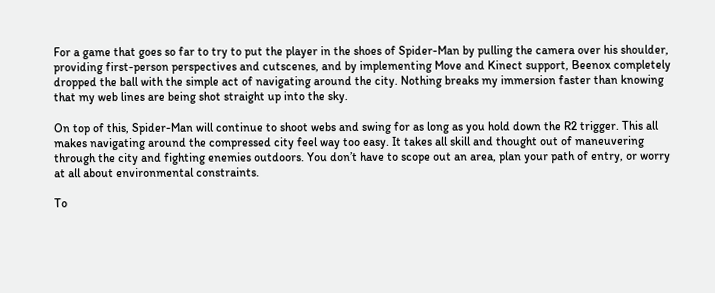For a game that goes so far to try to put the player in the shoes of Spider-Man by pulling the camera over his shoulder, providing first-person perspectives and cutscenes, and by implementing Move and Kinect support, Beenox completely dropped the ball with the simple act of navigating around the city. Nothing breaks my immersion faster than knowing that my web lines are being shot straight up into the sky.

On top of this, Spider-Man will continue to shoot webs and swing for as long as you hold down the R2 trigger. This all makes navigating around the compressed city feel way too easy. It takes all skill and thought out of maneuvering through the city and fighting enemies outdoors. You don’t have to scope out an area, plan your path of entry, or worry at all about environmental constraints.

To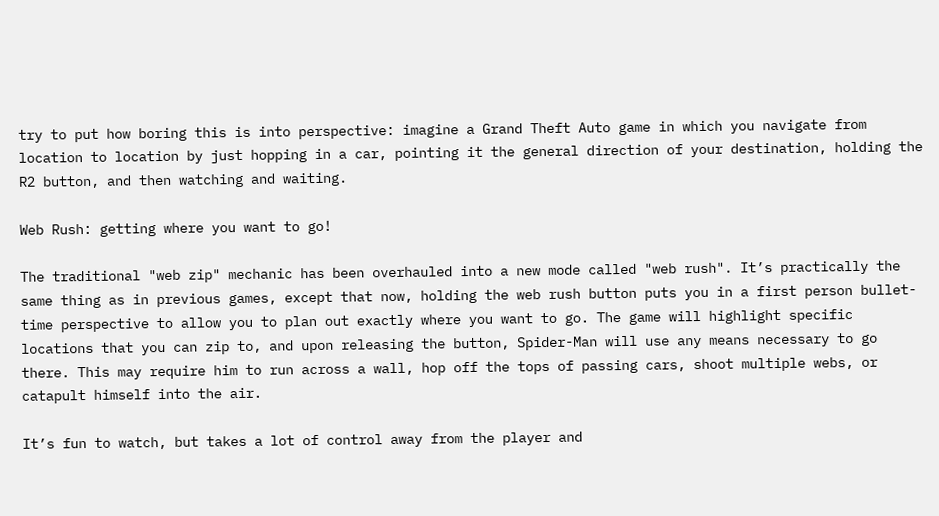try to put how boring this is into perspective: imagine a Grand Theft Auto game in which you navigate from location to location by just hopping in a car, pointing it the general direction of your destination, holding the R2 button, and then watching and waiting.

Web Rush: getting where you want to go!

The traditional "web zip" mechanic has been overhauled into a new mode called "web rush". It’s practically the same thing as in previous games, except that now, holding the web rush button puts you in a first person bullet-time perspective to allow you to plan out exactly where you want to go. The game will highlight specific locations that you can zip to, and upon releasing the button, Spider-Man will use any means necessary to go there. This may require him to run across a wall, hop off the tops of passing cars, shoot multiple webs, or catapult himself into the air.

It’s fun to watch, but takes a lot of control away from the player and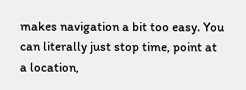makes navigation a bit too easy. You can literally just stop time, point at a location,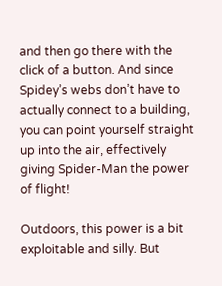and then go there with the click of a button. And since Spidey’s webs don’t have to actually connect to a building, you can point yourself straight up into the air, effectively giving Spider-Man the power of flight!

Outdoors, this power is a bit exploitable and silly. But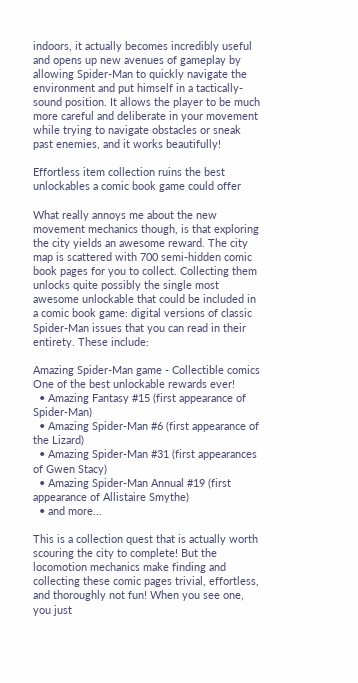indoors, it actually becomes incredibly useful and opens up new avenues of gameplay by allowing Spider-Man to quickly navigate the environment and put himself in a tactically-sound position. It allows the player to be much more careful and deliberate in your movement while trying to navigate obstacles or sneak past enemies, and it works beautifully!

Effortless item collection ruins the best unlockables a comic book game could offer

What really annoys me about the new movement mechanics though, is that exploring the city yields an awesome reward. The city map is scattered with 700 semi-hidden comic book pages for you to collect. Collecting them unlocks quite possibly the single most awesome unlockable that could be included in a comic book game: digital versions of classic Spider-Man issues that you can read in their entirety. These include:

Amazing Spider-Man game - Collectible comics
One of the best unlockable rewards ever!
  • Amazing Fantasy #15 (first appearance of Spider-Man)
  • Amazing Spider-Man #6 (first appearance of the Lizard)
  • Amazing Spider-Man #31 (first appearances of Gwen Stacy)
  • Amazing Spider-Man Annual #19 (first appearance of Allistaire Smythe)
  • and more...

This is a collection quest that is actually worth scouring the city to complete! But the locomotion mechanics make finding and collecting these comic pages trivial, effortless, and thoroughly not fun! When you see one, you just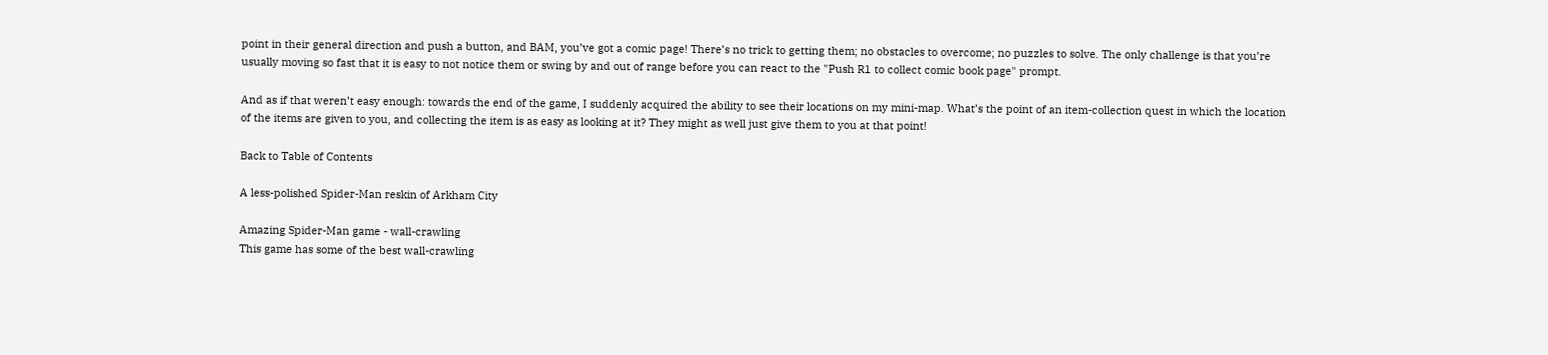point in their general direction and push a button, and BAM, you’ve got a comic page! There’s no trick to getting them; no obstacles to overcome; no puzzles to solve. The only challenge is that you’re usually moving so fast that it is easy to not notice them or swing by and out of range before you can react to the "Push R1 to collect comic book page" prompt.

And as if that weren’t easy enough: towards the end of the game, I suddenly acquired the ability to see their locations on my mini-map. What’s the point of an item-collection quest in which the location of the items are given to you, and collecting the item is as easy as looking at it? They might as well just give them to you at that point!

Back to Table of Contents

A less-polished Spider-Man reskin of Arkham City

Amazing Spider-Man game - wall-crawling
This game has some of the best wall-crawling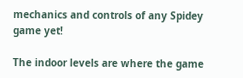mechanics and controls of any Spidey game yet!

The indoor levels are where the game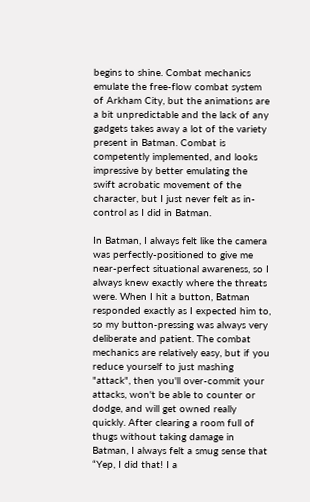begins to shine. Combat mechanics emulate the free-flow combat system of Arkham City, but the animations are a bit unpredictable and the lack of any gadgets takes away a lot of the variety present in Batman. Combat is competently implemented, and looks impressive by better emulating the swift acrobatic movement of the character, but I just never felt as in-control as I did in Batman.

In Batman, I always felt like the camera was perfectly-positioned to give me near-perfect situational awareness, so I always knew exactly where the threats were. When I hit a button, Batman responded exactly as I expected him to, so my button-pressing was always very deliberate and patient. The combat mechanics are relatively easy, but if you reduce yourself to just mashing "attack", then you'll over-commit your attacks, won't be able to counter or dodge, and will get owned really quickly. After clearing a room full of thugs without taking damage in Batman, I always felt a smug sense that “Yep, I did that! I a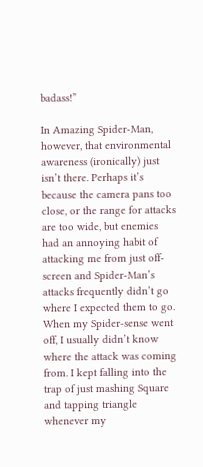badass!”

In Amazing Spider-Man, however, that environmental awareness (ironically) just isn’t there. Perhaps it’s because the camera pans too close, or the range for attacks are too wide, but enemies had an annoying habit of attacking me from just off-screen and Spider-Man’s attacks frequently didn’t go where I expected them to go. When my Spider-sense went off, I usually didn’t know where the attack was coming from. I kept falling into the trap of just mashing Square and tapping triangle whenever my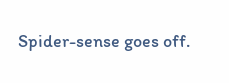Spider-sense goes off.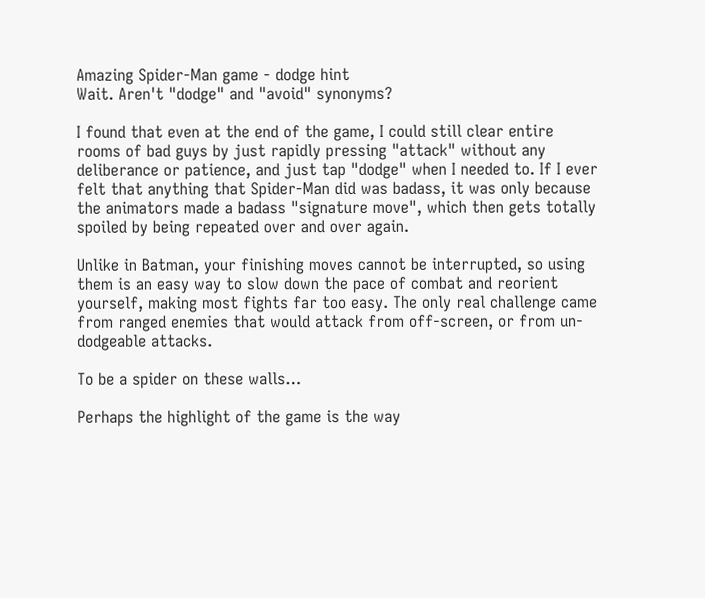Amazing Spider-Man game - dodge hint
Wait. Aren't "dodge" and "avoid" synonyms?

I found that even at the end of the game, I could still clear entire rooms of bad guys by just rapidly pressing "attack" without any deliberance or patience, and just tap "dodge" when I needed to. If I ever felt that anything that Spider-Man did was badass, it was only because the animators made a badass "signature move", which then gets totally spoiled by being repeated over and over again.

Unlike in Batman, your finishing moves cannot be interrupted, so using them is an easy way to slow down the pace of combat and reorient yourself, making most fights far too easy. The only real challenge came from ranged enemies that would attack from off-screen, or from un-dodgeable attacks.

To be a spider on these walls…

Perhaps the highlight of the game is the way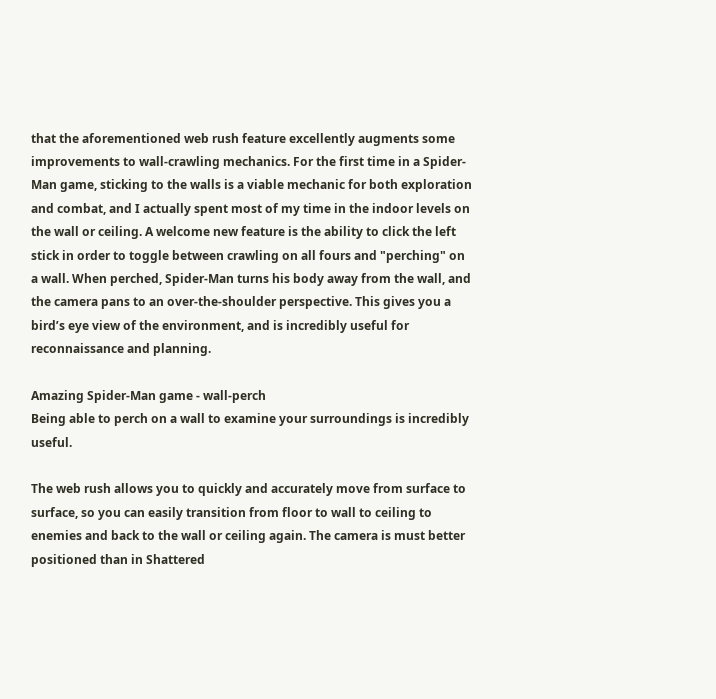that the aforementioned web rush feature excellently augments some improvements to wall-crawling mechanics. For the first time in a Spider-Man game, sticking to the walls is a viable mechanic for both exploration and combat, and I actually spent most of my time in the indoor levels on the wall or ceiling. A welcome new feature is the ability to click the left stick in order to toggle between crawling on all fours and "perching" on a wall. When perched, Spider-Man turns his body away from the wall, and the camera pans to an over-the-shoulder perspective. This gives you a bird’s eye view of the environment, and is incredibly useful for reconnaissance and planning.

Amazing Spider-Man game - wall-perch
Being able to perch on a wall to examine your surroundings is incredibly useful.

The web rush allows you to quickly and accurately move from surface to surface, so you can easily transition from floor to wall to ceiling to enemies and back to the wall or ceiling again. The camera is must better positioned than in Shattered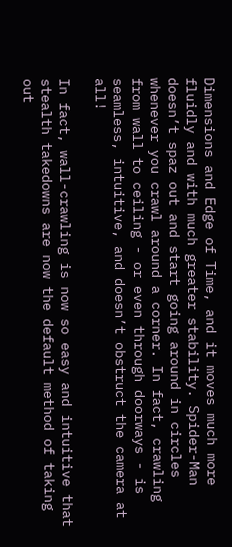Dimensions and Edge of Time, and it moves much more fluidly and with much greater stability. Spider-Man doesn’t spaz out and start going around in circles whenever you crawl around a corner. In fact, crawling from wall to ceiling - or even through doorways - is seamless, intuitive, and doesn’t obstruct the camera at all!

In fact, wall-crawling is now so easy and intuitive that stealth takedowns are now the default method of taking out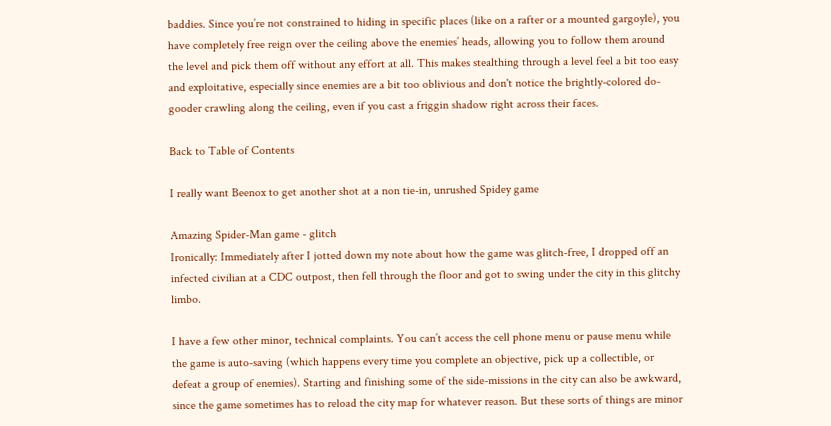baddies. Since you’re not constrained to hiding in specific places (like on a rafter or a mounted gargoyle), you have completely free reign over the ceiling above the enemies’ heads, allowing you to follow them around the level and pick them off without any effort at all. This makes stealthing through a level feel a bit too easy and exploitative, especially since enemies are a bit too oblivious and don't notice the brightly-colored do-gooder crawling along the ceiling, even if you cast a friggin shadow right across their faces.

Back to Table of Contents

I really want Beenox to get another shot at a non tie-in, unrushed Spidey game

Amazing Spider-Man game - glitch
Ironically: Immediately after I jotted down my note about how the game was glitch-free, I dropped off an infected civilian at a CDC outpost, then fell through the floor and got to swing under the city in this glitchy limbo.

I have a few other minor, technical complaints. You can’t access the cell phone menu or pause menu while the game is auto-saving (which happens every time you complete an objective, pick up a collectible, or defeat a group of enemies). Starting and finishing some of the side-missions in the city can also be awkward, since the game sometimes has to reload the city map for whatever reason. But these sorts of things are minor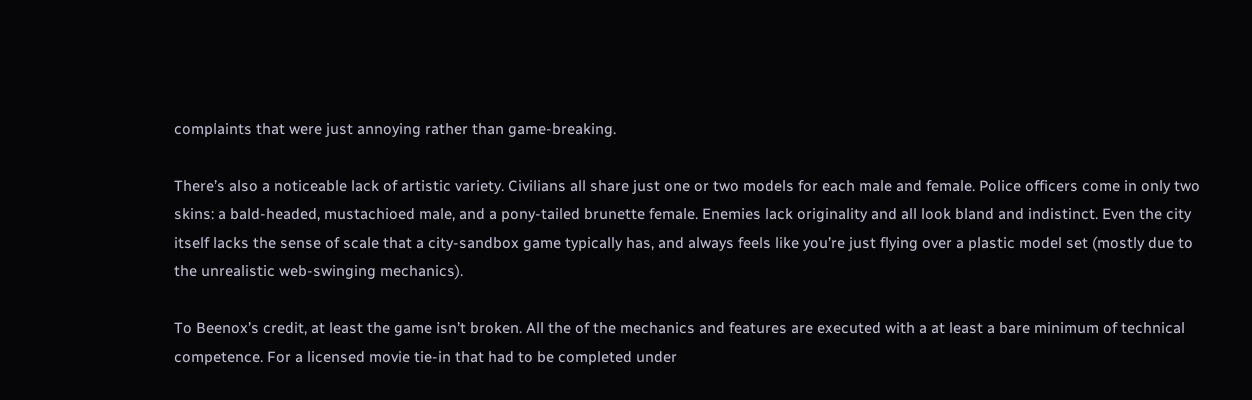complaints that were just annoying rather than game-breaking.

There’s also a noticeable lack of artistic variety. Civilians all share just one or two models for each male and female. Police officers come in only two skins: a bald-headed, mustachioed male, and a pony-tailed brunette female. Enemies lack originality and all look bland and indistinct. Even the city itself lacks the sense of scale that a city-sandbox game typically has, and always feels like you’re just flying over a plastic model set (mostly due to the unrealistic web-swinging mechanics).

To Beenox’s credit, at least the game isn’t broken. All the of the mechanics and features are executed with a at least a bare minimum of technical competence. For a licensed movie tie-in that had to be completed under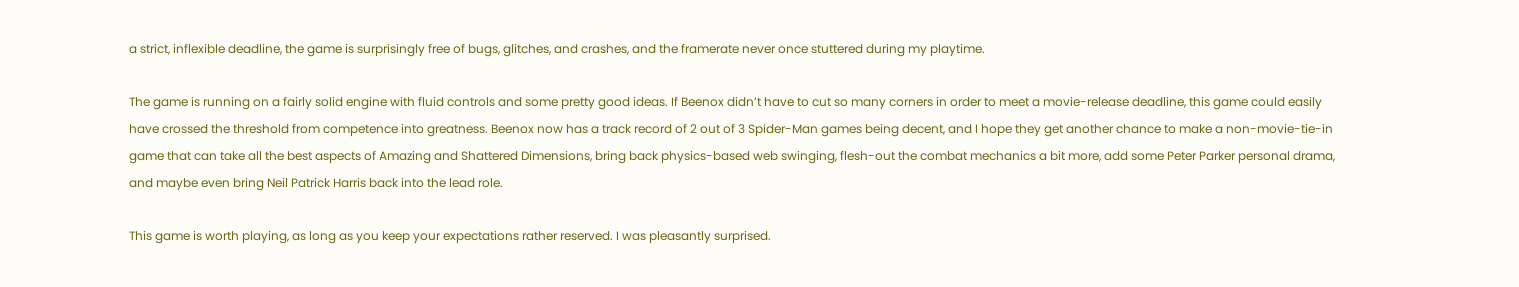a strict, inflexible deadline, the game is surprisingly free of bugs, glitches, and crashes, and the framerate never once stuttered during my playtime.

The game is running on a fairly solid engine with fluid controls and some pretty good ideas. If Beenox didn’t have to cut so many corners in order to meet a movie-release deadline, this game could easily have crossed the threshold from competence into greatness. Beenox now has a track record of 2 out of 3 Spider-Man games being decent, and I hope they get another chance to make a non-movie-tie-in game that can take all the best aspects of Amazing and Shattered Dimensions, bring back physics-based web swinging, flesh-out the combat mechanics a bit more, add some Peter Parker personal drama, and maybe even bring Neil Patrick Harris back into the lead role.

This game is worth playing, as long as you keep your expectations rather reserved. I was pleasantly surprised.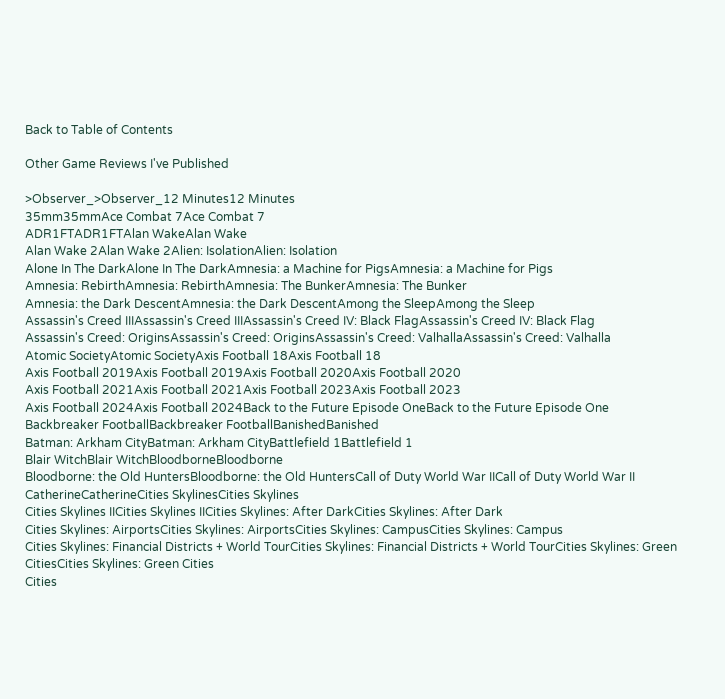Back to Table of Contents

Other Game Reviews I've Published

>Observer_>Observer_12 Minutes12 Minutes
35mm35mmAce Combat 7Ace Combat 7
ADR1FTADR1FTAlan WakeAlan Wake
Alan Wake 2Alan Wake 2Alien: IsolationAlien: Isolation
Alone In The DarkAlone In The DarkAmnesia: a Machine for PigsAmnesia: a Machine for Pigs
Amnesia: RebirthAmnesia: RebirthAmnesia: The BunkerAmnesia: The Bunker
Amnesia: the Dark DescentAmnesia: the Dark DescentAmong the SleepAmong the Sleep
Assassin's Creed IIIAssassin's Creed IIIAssassin's Creed IV: Black FlagAssassin's Creed IV: Black Flag
Assassin's Creed: OriginsAssassin's Creed: OriginsAssassin's Creed: ValhallaAssassin's Creed: Valhalla
Atomic SocietyAtomic SocietyAxis Football 18Axis Football 18
Axis Football 2019Axis Football 2019Axis Football 2020Axis Football 2020
Axis Football 2021Axis Football 2021Axis Football 2023Axis Football 2023
Axis Football 2024Axis Football 2024Back to the Future Episode OneBack to the Future Episode One
Backbreaker FootballBackbreaker FootballBanishedBanished
Batman: Arkham CityBatman: Arkham CityBattlefield 1Battlefield 1
Blair WitchBlair WitchBloodborneBloodborne
Bloodborne: the Old HuntersBloodborne: the Old HuntersCall of Duty World War IICall of Duty World War II
CatherineCatherineCities SkylinesCities Skylines
Cities Skylines IICities Skylines IICities Skylines: After DarkCities Skylines: After Dark
Cities Skylines: AirportsCities Skylines: AirportsCities Skylines: CampusCities Skylines: Campus
Cities Skylines: Financial Districts + World TourCities Skylines: Financial Districts + World TourCities Skylines: Green CitiesCities Skylines: Green Cities
Cities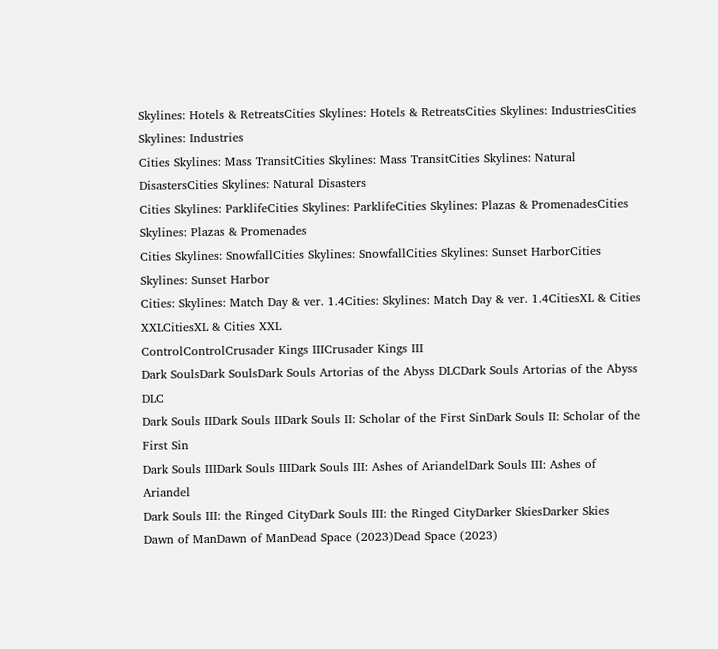Skylines: Hotels & RetreatsCities Skylines: Hotels & RetreatsCities Skylines: IndustriesCities Skylines: Industries
Cities Skylines: Mass TransitCities Skylines: Mass TransitCities Skylines: Natural DisastersCities Skylines: Natural Disasters
Cities Skylines: ParklifeCities Skylines: ParklifeCities Skylines: Plazas & PromenadesCities Skylines: Plazas & Promenades
Cities Skylines: SnowfallCities Skylines: SnowfallCities Skylines: Sunset HarborCities Skylines: Sunset Harbor
Cities: Skylines: Match Day & ver. 1.4Cities: Skylines: Match Day & ver. 1.4CitiesXL & Cities XXLCitiesXL & Cities XXL
ControlControlCrusader Kings IIICrusader Kings III
Dark SoulsDark SoulsDark Souls Artorias of the Abyss DLCDark Souls Artorias of the Abyss DLC
Dark Souls IIDark Souls IIDark Souls II: Scholar of the First SinDark Souls II: Scholar of the First Sin
Dark Souls IIIDark Souls IIIDark Souls III: Ashes of AriandelDark Souls III: Ashes of Ariandel
Dark Souls III: the Ringed CityDark Souls III: the Ringed CityDarker SkiesDarker Skies
Dawn of ManDawn of ManDead Space (2023)Dead Space (2023)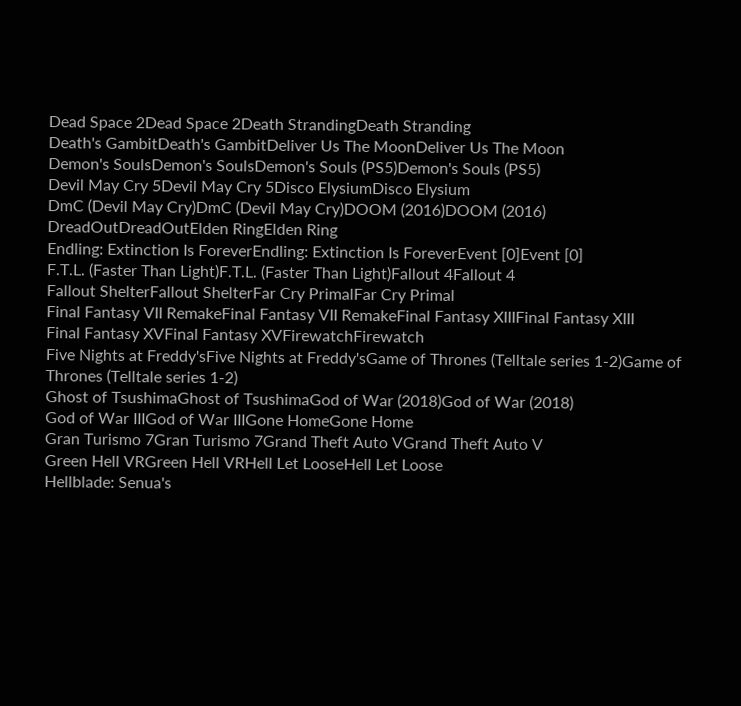Dead Space 2Dead Space 2Death StrandingDeath Stranding
Death's GambitDeath's GambitDeliver Us The MoonDeliver Us The Moon
Demon's SoulsDemon's SoulsDemon's Souls (PS5)Demon's Souls (PS5)
Devil May Cry 5Devil May Cry 5Disco ElysiumDisco Elysium
DmC (Devil May Cry)DmC (Devil May Cry)DOOM (2016)DOOM (2016)
DreadOutDreadOutElden RingElden Ring
Endling: Extinction Is ForeverEndling: Extinction Is ForeverEvent [0]Event [0]
F.T.L. (Faster Than Light)F.T.L. (Faster Than Light)Fallout 4Fallout 4
Fallout ShelterFallout ShelterFar Cry PrimalFar Cry Primal
Final Fantasy VII RemakeFinal Fantasy VII RemakeFinal Fantasy XIIIFinal Fantasy XIII
Final Fantasy XVFinal Fantasy XVFirewatchFirewatch
Five Nights at Freddy'sFive Nights at Freddy'sGame of Thrones (Telltale series 1-2)Game of Thrones (Telltale series 1-2)
Ghost of TsushimaGhost of TsushimaGod of War (2018)God of War (2018)
God of War IIIGod of War IIIGone HomeGone Home
Gran Turismo 7Gran Turismo 7Grand Theft Auto VGrand Theft Auto V
Green Hell VRGreen Hell VRHell Let LooseHell Let Loose
Hellblade: Senua's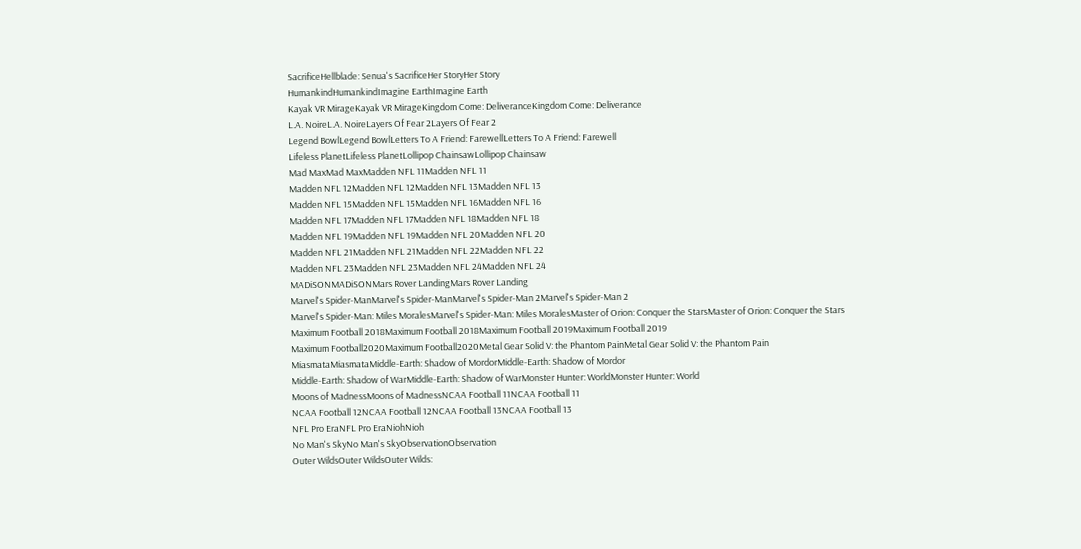SacrificeHellblade: Senua's SacrificeHer StoryHer Story
HumankindHumankindImagine EarthImagine Earth
Kayak VR MirageKayak VR MirageKingdom Come: DeliveranceKingdom Come: Deliverance
L.A. NoireL.A. NoireLayers Of Fear 2Layers Of Fear 2
Legend BowlLegend BowlLetters To A Friend: FarewellLetters To A Friend: Farewell
Lifeless PlanetLifeless PlanetLollipop ChainsawLollipop Chainsaw
Mad MaxMad MaxMadden NFL 11Madden NFL 11
Madden NFL 12Madden NFL 12Madden NFL 13Madden NFL 13
Madden NFL 15Madden NFL 15Madden NFL 16Madden NFL 16
Madden NFL 17Madden NFL 17Madden NFL 18Madden NFL 18
Madden NFL 19Madden NFL 19Madden NFL 20Madden NFL 20
Madden NFL 21Madden NFL 21Madden NFL 22Madden NFL 22
Madden NFL 23Madden NFL 23Madden NFL 24Madden NFL 24
MADiSONMADiSONMars Rover LandingMars Rover Landing
Marvel's Spider-ManMarvel's Spider-ManMarvel's Spider-Man 2Marvel's Spider-Man 2
Marvel's Spider-Man: Miles MoralesMarvel's Spider-Man: Miles MoralesMaster of Orion: Conquer the StarsMaster of Orion: Conquer the Stars
Maximum Football 2018Maximum Football 2018Maximum Football 2019Maximum Football 2019
Maximum Football2020Maximum Football2020Metal Gear Solid V: the Phantom PainMetal Gear Solid V: the Phantom Pain
MiasmataMiasmataMiddle-Earth: Shadow of MordorMiddle-Earth: Shadow of Mordor
Middle-Earth: Shadow of WarMiddle-Earth: Shadow of WarMonster Hunter: WorldMonster Hunter: World
Moons of MadnessMoons of MadnessNCAA Football 11NCAA Football 11
NCAA Football 12NCAA Football 12NCAA Football 13NCAA Football 13
NFL Pro EraNFL Pro EraNiohNioh
No Man's SkyNo Man's SkyObservationObservation
Outer WildsOuter WildsOuter Wilds: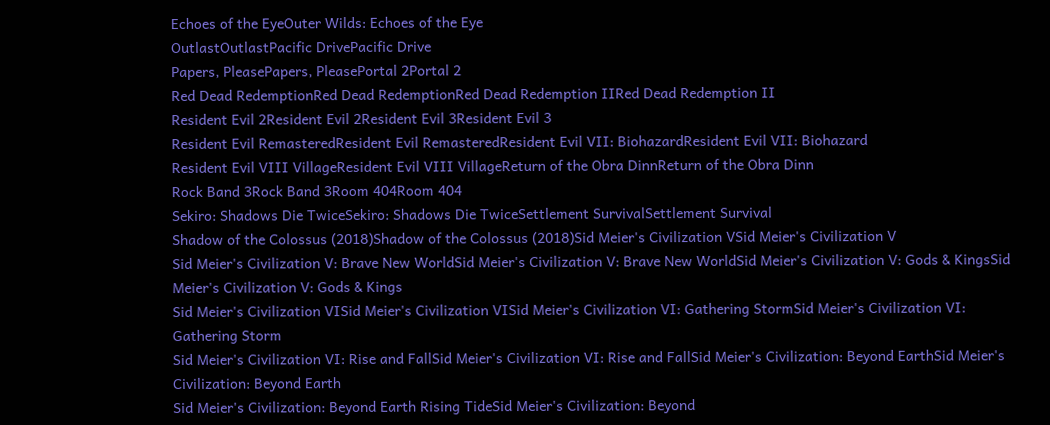Echoes of the EyeOuter Wilds: Echoes of the Eye
OutlastOutlastPacific DrivePacific Drive
Papers, PleasePapers, PleasePortal 2Portal 2
Red Dead RedemptionRed Dead RedemptionRed Dead Redemption IIRed Dead Redemption II
Resident Evil 2Resident Evil 2Resident Evil 3Resident Evil 3
Resident Evil RemasteredResident Evil RemasteredResident Evil VII: BiohazardResident Evil VII: Biohazard
Resident Evil VIII VillageResident Evil VIII VillageReturn of the Obra DinnReturn of the Obra Dinn
Rock Band 3Rock Band 3Room 404Room 404
Sekiro: Shadows Die TwiceSekiro: Shadows Die TwiceSettlement SurvivalSettlement Survival
Shadow of the Colossus (2018)Shadow of the Colossus (2018)Sid Meier's Civilization VSid Meier's Civilization V
Sid Meier's Civilization V: Brave New WorldSid Meier's Civilization V: Brave New WorldSid Meier's Civilization V: Gods & KingsSid Meier's Civilization V: Gods & Kings
Sid Meier's Civilization VISid Meier's Civilization VISid Meier's Civilization VI: Gathering StormSid Meier's Civilization VI: Gathering Storm
Sid Meier's Civilization VI: Rise and FallSid Meier's Civilization VI: Rise and FallSid Meier's Civilization: Beyond EarthSid Meier's Civilization: Beyond Earth
Sid Meier's Civilization: Beyond Earth Rising TideSid Meier's Civilization: Beyond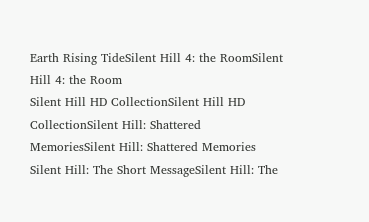Earth Rising TideSilent Hill 4: the RoomSilent Hill 4: the Room
Silent Hill HD CollectionSilent Hill HD CollectionSilent Hill: Shattered MemoriesSilent Hill: Shattered Memories
Silent Hill: The Short MessageSilent Hill: The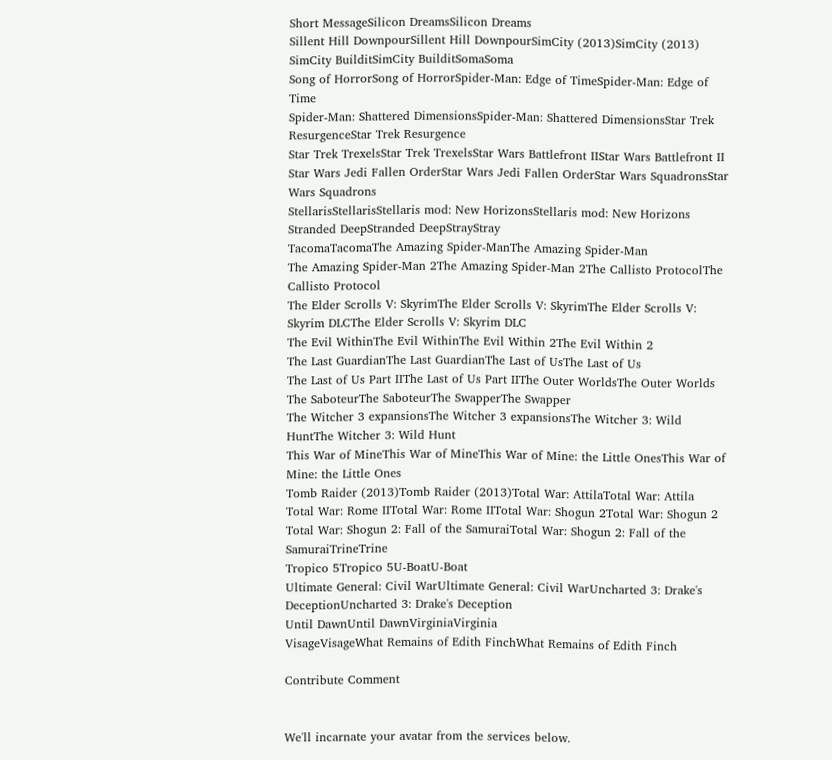Short MessageSilicon DreamsSilicon Dreams
Sillent Hill DownpourSillent Hill DownpourSimCity (2013)SimCity (2013)
SimCity BuilditSimCity BuilditSomaSoma
Song of HorrorSong of HorrorSpider-Man: Edge of TimeSpider-Man: Edge of Time
Spider-Man: Shattered DimensionsSpider-Man: Shattered DimensionsStar Trek ResurgenceStar Trek Resurgence
Star Trek TrexelsStar Trek TrexelsStar Wars Battlefront IIStar Wars Battlefront II
Star Wars Jedi Fallen OrderStar Wars Jedi Fallen OrderStar Wars SquadronsStar Wars Squadrons
StellarisStellarisStellaris mod: New HorizonsStellaris mod: New Horizons
Stranded DeepStranded DeepStrayStray
TacomaTacomaThe Amazing Spider-ManThe Amazing Spider-Man
The Amazing Spider-Man 2The Amazing Spider-Man 2The Callisto ProtocolThe Callisto Protocol
The Elder Scrolls V: SkyrimThe Elder Scrolls V: SkyrimThe Elder Scrolls V: Skyrim DLCThe Elder Scrolls V: Skyrim DLC
The Evil WithinThe Evil WithinThe Evil Within 2The Evil Within 2
The Last GuardianThe Last GuardianThe Last of UsThe Last of Us
The Last of Us Part IIThe Last of Us Part IIThe Outer WorldsThe Outer Worlds
The SaboteurThe SaboteurThe SwapperThe Swapper
The Witcher 3 expansionsThe Witcher 3 expansionsThe Witcher 3: Wild HuntThe Witcher 3: Wild Hunt
This War of MineThis War of MineThis War of Mine: the Little OnesThis War of Mine: the Little Ones
Tomb Raider (2013)Tomb Raider (2013)Total War: AttilaTotal War: Attila
Total War: Rome IITotal War: Rome IITotal War: Shogun 2Total War: Shogun 2
Total War: Shogun 2: Fall of the SamuraiTotal War: Shogun 2: Fall of the SamuraiTrineTrine
Tropico 5Tropico 5U-BoatU-Boat
Ultimate General: Civil WarUltimate General: Civil WarUncharted 3: Drake's DeceptionUncharted 3: Drake's Deception
Until DawnUntil DawnVirginiaVirginia
VisageVisageWhat Remains of Edith FinchWhat Remains of Edith Finch

Contribute Comment


We'll incarnate your avatar from the services below.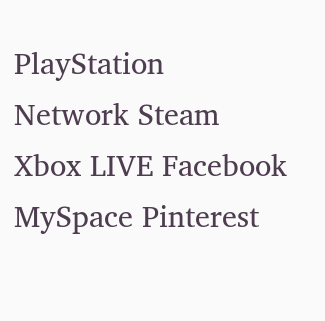PlayStation Network Steam Xbox LIVE Facebook MySpace Pinterest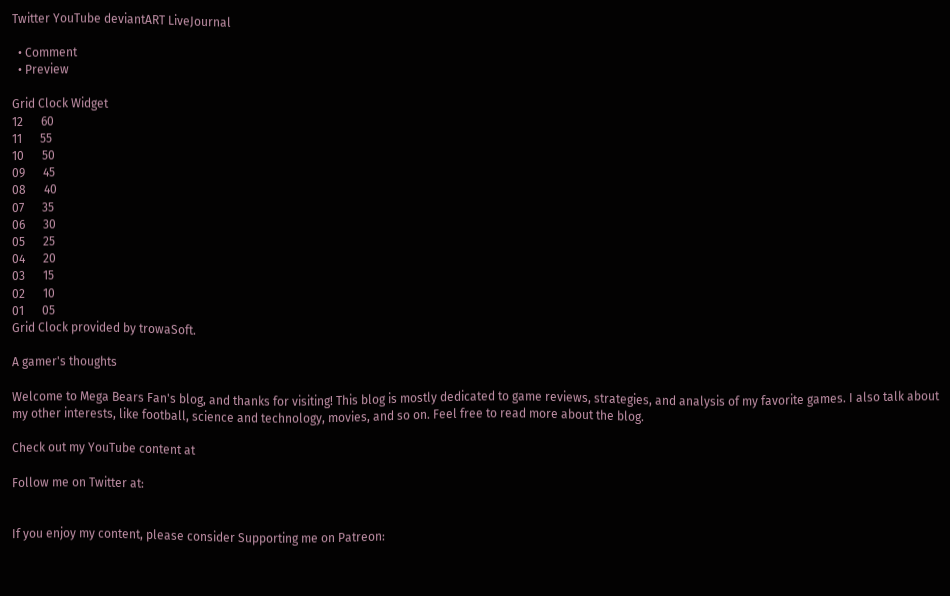Twitter YouTube deviantART LiveJournal

  • Comment
  • Preview

Grid Clock Widget
12      60
11      55
10      50
09      45
08      40
07      35
06      30
05      25
04      20
03      15
02      10
01      05
Grid Clock provided by trowaSoft.

A gamer's thoughts

Welcome to Mega Bears Fan's blog, and thanks for visiting! This blog is mostly dedicated to game reviews, strategies, and analysis of my favorite games. I also talk about my other interests, like football, science and technology, movies, and so on. Feel free to read more about the blog.

Check out my YouTube content at

Follow me on Twitter at:


If you enjoy my content, please consider Supporting me on Patreon: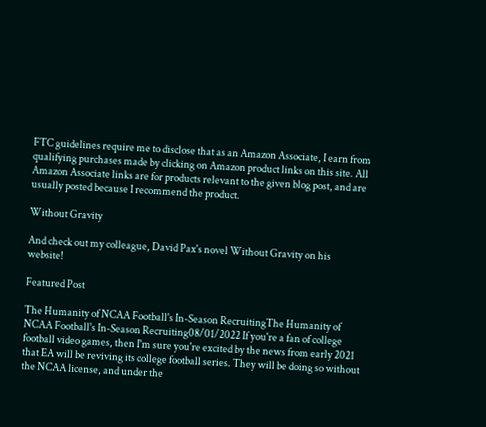FTC guidelines require me to disclose that as an Amazon Associate, I earn from qualifying purchases made by clicking on Amazon product links on this site. All Amazon Associate links are for products relevant to the given blog post, and are usually posted because I recommend the product.

Without Gravity

And check out my colleague, David Pax's novel Without Gravity on his website!

Featured Post

The Humanity of NCAA Football's In-Season RecruitingThe Humanity of NCAA Football's In-Season Recruiting08/01/2022 If you're a fan of college football video games, then I'm sure you're excited by the news from early 2021 that EA will be reviving its college football series. They will be doing so without the NCAA license, and under the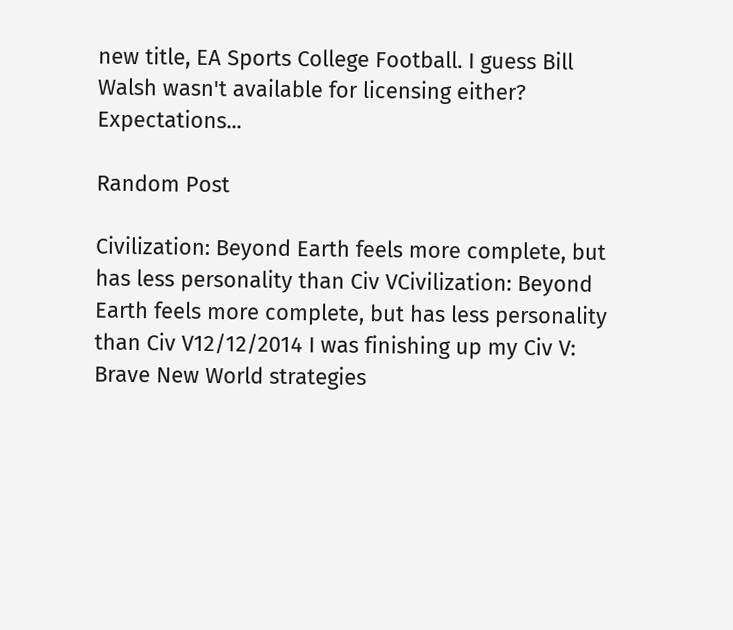new title, EA Sports College Football. I guess Bill Walsh wasn't available for licensing either? Expectations...

Random Post

Civilization: Beyond Earth feels more complete, but has less personality than Civ VCivilization: Beyond Earth feels more complete, but has less personality than Civ V12/12/2014 I was finishing up my Civ V: Brave New World strategies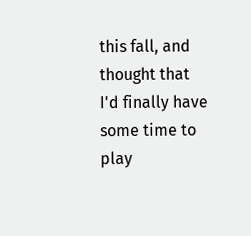this fall, and thought that I'd finally have some time to play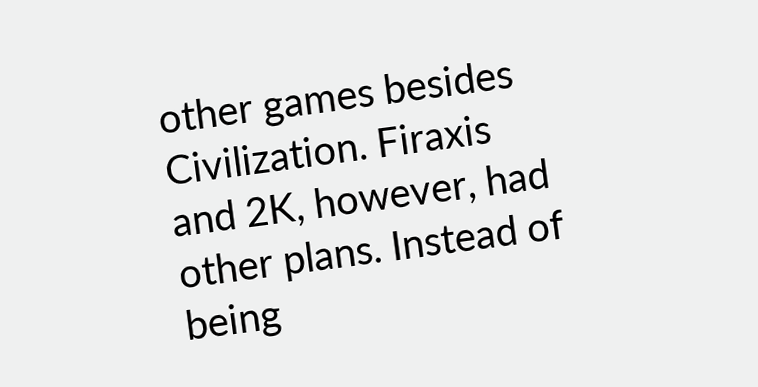other games besides Civilization. Firaxis and 2K, however, had other plans. Instead of being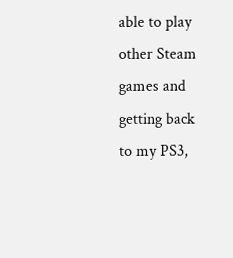able to play other Steam games and getting back to my PS3,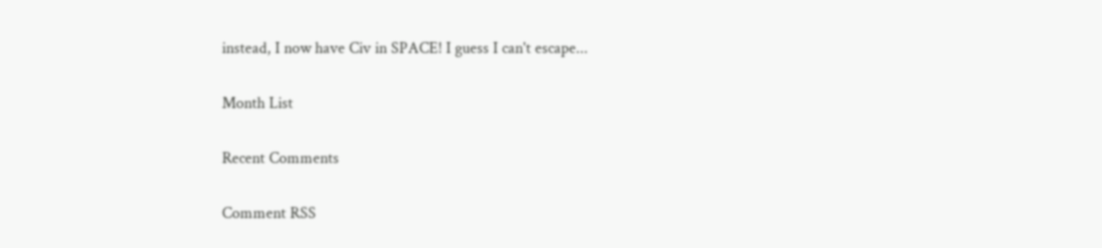instead, I now have Civ in SPACE! I guess I can't escape...

Month List

Recent Comments

Comment RSS